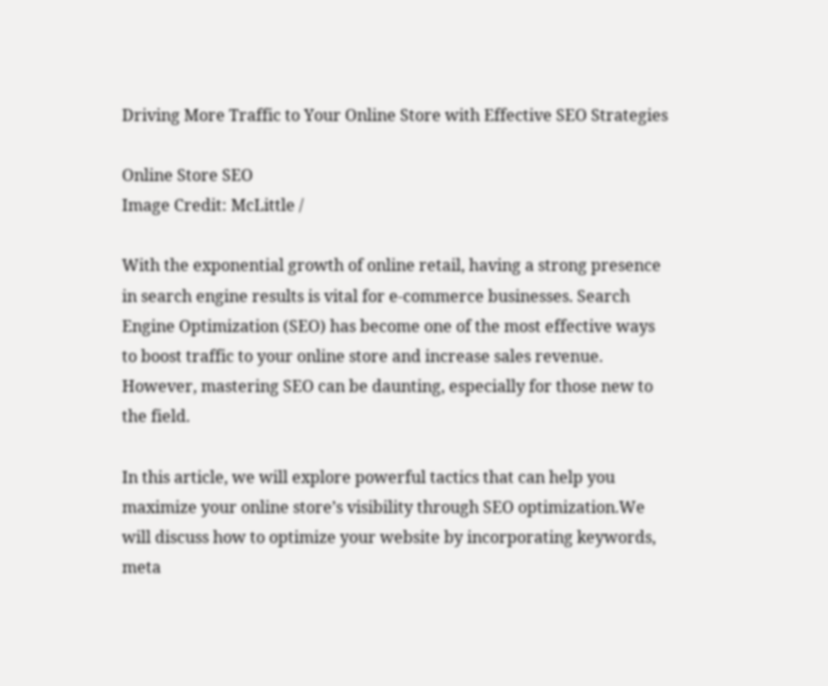Driving More Traffic to Your Online Store with Effective SEO Strategies

Online Store SEO
Image Credit: McLittle /

With the exponential growth of online retail, having a strong presence in search engine results is vital for e-commerce businesses. Search Engine Optimization (SEO) has become one of the most effective ways to boost traffic to your online store and increase sales revenue. However, mastering SEO can be daunting, especially for those new to the field.

In this article, we will explore powerful tactics that can help you maximize your online store’s visibility through SEO optimization.We will discuss how to optimize your website by incorporating keywords, meta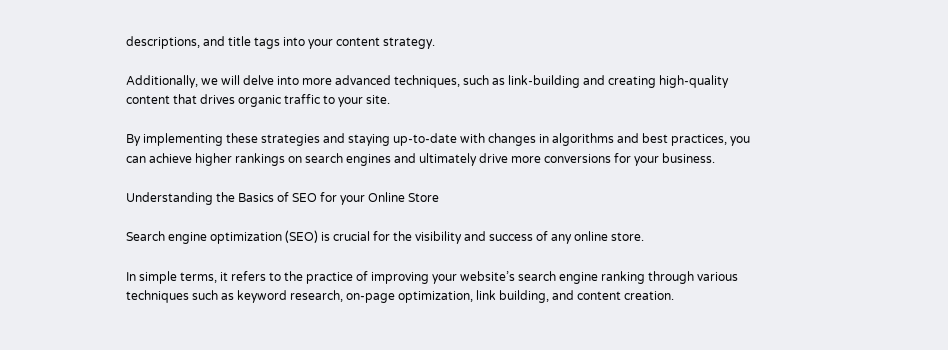descriptions, and title tags into your content strategy.

Additionally, we will delve into more advanced techniques, such as link-building and creating high-quality content that drives organic traffic to your site.

By implementing these strategies and staying up-to-date with changes in algorithms and best practices, you can achieve higher rankings on search engines and ultimately drive more conversions for your business.

Understanding the Basics of SEO for your Online Store

Search engine optimization (SEO) is crucial for the visibility and success of any online store.

In simple terms, it refers to the practice of improving your website’s search engine ranking through various techniques such as keyword research, on-page optimization, link building, and content creation.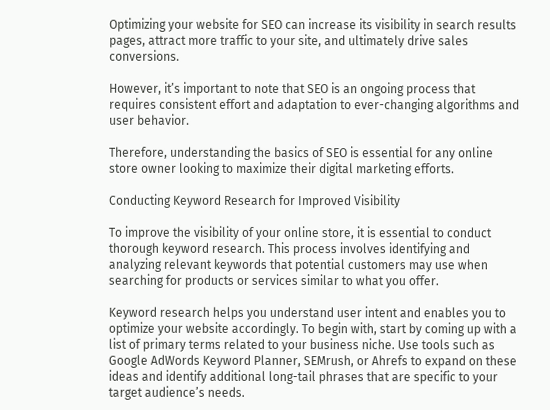Optimizing your website for SEO can increase its visibility in search results pages, attract more traffic to your site, and ultimately drive sales conversions.

However, it’s important to note that SEO is an ongoing process that requires consistent effort and adaptation to ever-changing algorithms and user behavior.

Therefore, understanding the basics of SEO is essential for any online store owner looking to maximize their digital marketing efforts.

Conducting Keyword Research for Improved Visibility

To improve the visibility of your online store, it is essential to conduct thorough keyword research. This process involves identifying and analyzing relevant keywords that potential customers may use when searching for products or services similar to what you offer.

Keyword research helps you understand user intent and enables you to optimize your website accordingly. To begin with, start by coming up with a list of primary terms related to your business niche. Use tools such as Google AdWords Keyword Planner, SEMrush, or Ahrefs to expand on these ideas and identify additional long-tail phrases that are specific to your target audience’s needs.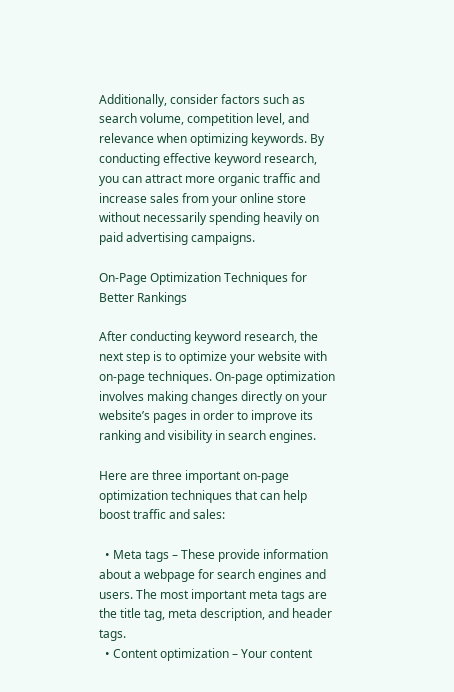Additionally, consider factors such as search volume, competition level, and relevance when optimizing keywords. By conducting effective keyword research, you can attract more organic traffic and increase sales from your online store without necessarily spending heavily on paid advertising campaigns.

On-Page Optimization Techniques for Better Rankings

After conducting keyword research, the next step is to optimize your website with on-page techniques. On-page optimization involves making changes directly on your website’s pages in order to improve its ranking and visibility in search engines.

Here are three important on-page optimization techniques that can help boost traffic and sales:

  • Meta tags – These provide information about a webpage for search engines and users. The most important meta tags are the title tag, meta description, and header tags.
  • Content optimization – Your content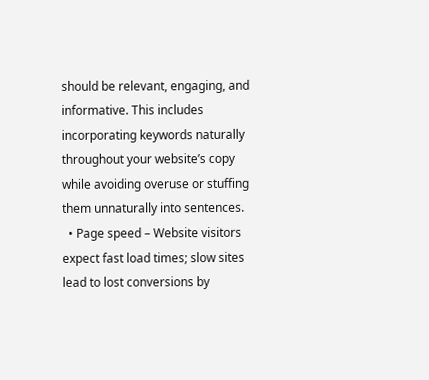should be relevant, engaging, and informative. This includes incorporating keywords naturally throughout your website’s copy while avoiding overuse or stuffing them unnaturally into sentences.
  • Page speed – Website visitors expect fast load times; slow sites lead to lost conversions by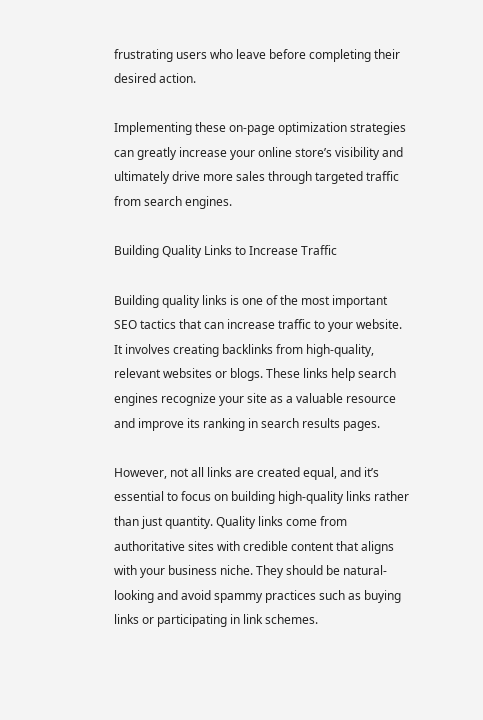frustrating users who leave before completing their desired action.

Implementing these on-page optimization strategies can greatly increase your online store’s visibility and ultimately drive more sales through targeted traffic from search engines.

Building Quality Links to Increase Traffic

Building quality links is one of the most important SEO tactics that can increase traffic to your website. It involves creating backlinks from high-quality, relevant websites or blogs. These links help search engines recognize your site as a valuable resource and improve its ranking in search results pages.

However, not all links are created equal, and it’s essential to focus on building high-quality links rather than just quantity. Quality links come from authoritative sites with credible content that aligns with your business niche. They should be natural-looking and avoid spammy practices such as buying links or participating in link schemes.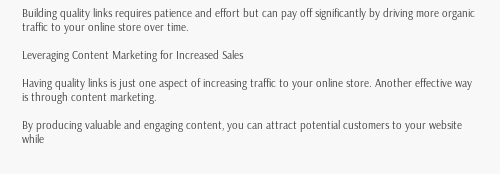Building quality links requires patience and effort but can pay off significantly by driving more organic traffic to your online store over time.

Leveraging Content Marketing for Increased Sales

Having quality links is just one aspect of increasing traffic to your online store. Another effective way is through content marketing.

By producing valuable and engaging content, you can attract potential customers to your website while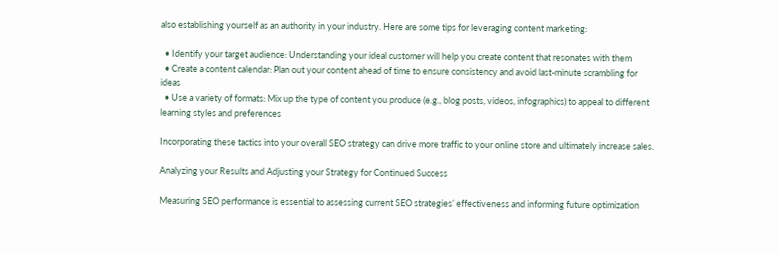also establishing yourself as an authority in your industry. Here are some tips for leveraging content marketing:

  • Identify your target audience: Understanding your ideal customer will help you create content that resonates with them
  • Create a content calendar: Plan out your content ahead of time to ensure consistency and avoid last-minute scrambling for ideas
  • Use a variety of formats: Mix up the type of content you produce (e.g., blog posts, videos, infographics) to appeal to different learning styles and preferences

Incorporating these tactics into your overall SEO strategy can drive more traffic to your online store and ultimately increase sales.

Analyzing your Results and Adjusting your Strategy for Continued Success

Measuring SEO performance is essential to assessing current SEO strategies’ effectiveness and informing future optimization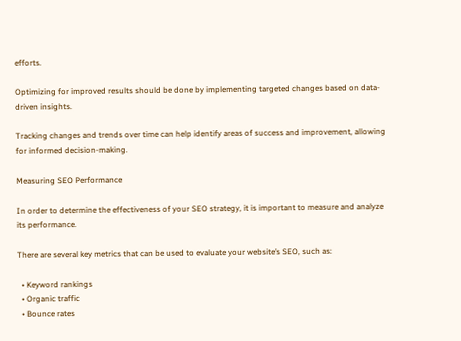efforts.

Optimizing for improved results should be done by implementing targeted changes based on data-driven insights.

Tracking changes and trends over time can help identify areas of success and improvement, allowing for informed decision-making.

Measuring SEO Performance

In order to determine the effectiveness of your SEO strategy, it is important to measure and analyze its performance.

There are several key metrics that can be used to evaluate your website’s SEO, such as:

  • Keyword rankings
  • Organic traffic
  • Bounce rates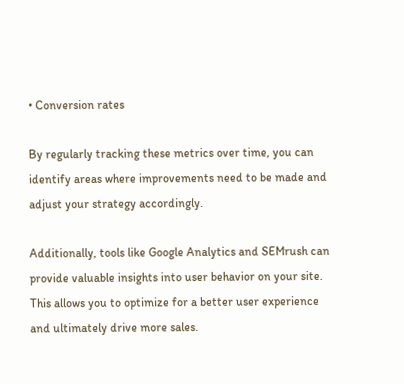• Conversion rates

By regularly tracking these metrics over time, you can identify areas where improvements need to be made and adjust your strategy accordingly.

Additionally, tools like Google Analytics and SEMrush can provide valuable insights into user behavior on your site. This allows you to optimize for a better user experience and ultimately drive more sales.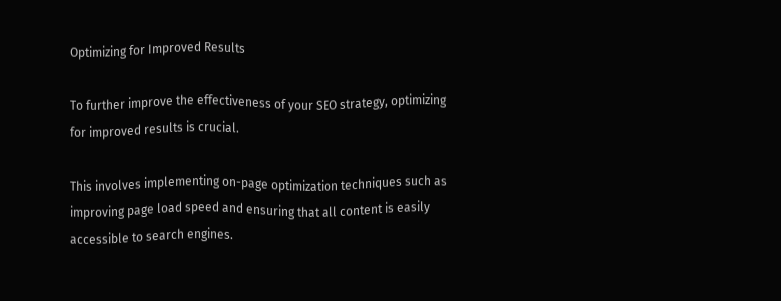Optimizing for Improved Results

To further improve the effectiveness of your SEO strategy, optimizing for improved results is crucial.

This involves implementing on-page optimization techniques such as improving page load speed and ensuring that all content is easily accessible to search engines.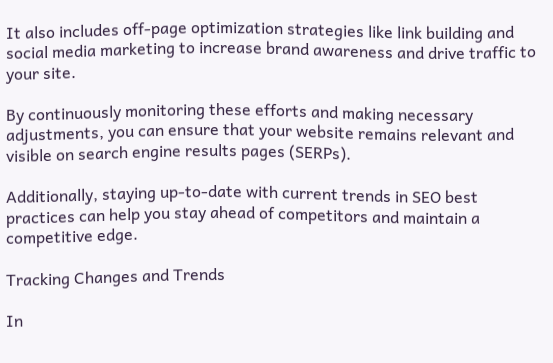It also includes off-page optimization strategies like link building and social media marketing to increase brand awareness and drive traffic to your site.

By continuously monitoring these efforts and making necessary adjustments, you can ensure that your website remains relevant and visible on search engine results pages (SERPs).

Additionally, staying up-to-date with current trends in SEO best practices can help you stay ahead of competitors and maintain a competitive edge.

Tracking Changes and Trends

In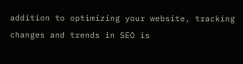addition to optimizing your website, tracking changes and trends in SEO is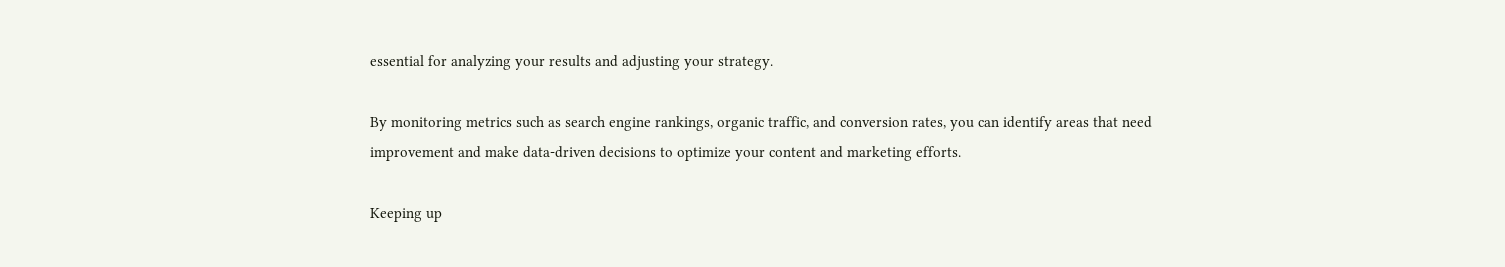essential for analyzing your results and adjusting your strategy.

By monitoring metrics such as search engine rankings, organic traffic, and conversion rates, you can identify areas that need improvement and make data-driven decisions to optimize your content and marketing efforts.

Keeping up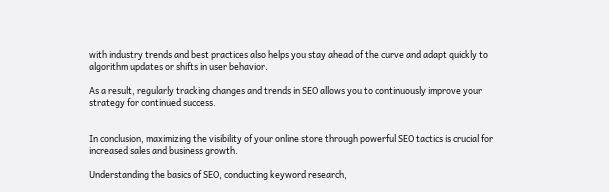with industry trends and best practices also helps you stay ahead of the curve and adapt quickly to algorithm updates or shifts in user behavior.

As a result, regularly tracking changes and trends in SEO allows you to continuously improve your strategy for continued success.


In conclusion, maximizing the visibility of your online store through powerful SEO tactics is crucial for increased sales and business growth.

Understanding the basics of SEO, conducting keyword research,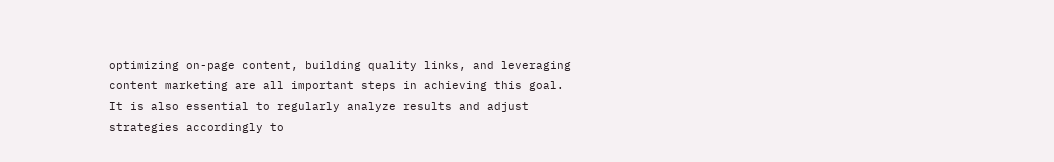optimizing on-page content, building quality links, and leveraging content marketing are all important steps in achieving this goal.
It is also essential to regularly analyze results and adjust strategies accordingly to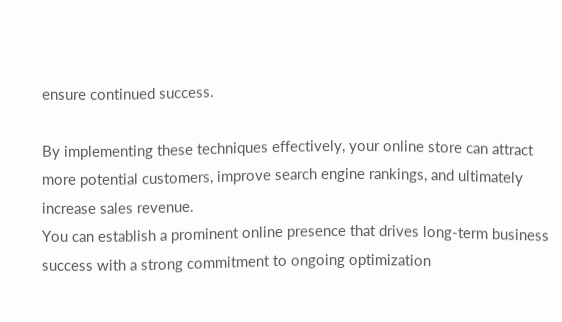ensure continued success.

By implementing these techniques effectively, your online store can attract more potential customers, improve search engine rankings, and ultimately increase sales revenue.
You can establish a prominent online presence that drives long-term business success with a strong commitment to ongoing optimization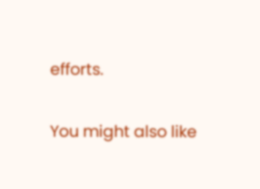efforts.

You might also like